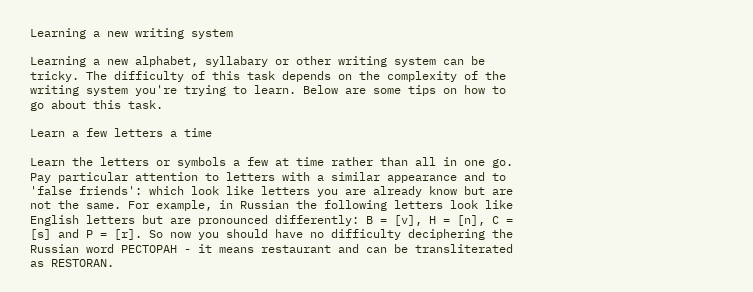Learning a new writing system

Learning a new alphabet, syllabary or other writing system can be tricky. The difficulty of this task depends on the complexity of the writing system you're trying to learn. Below are some tips on how to go about this task.

Learn a few letters a time

Learn the letters or symbols a few at time rather than all in one go. Pay particular attention to letters with a similar appearance and to 'false friends': which look like letters you are already know but are not the same. For example, in Russian the following letters look like English letters but are pronounced differently: B = [v], H = [n], C = [s] and P = [r]. So now you should have no difficulty deciphering the Russian word PECTOPAH - it means restaurant and can be transliterated as RESTORAN.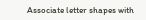Associate letter shapes with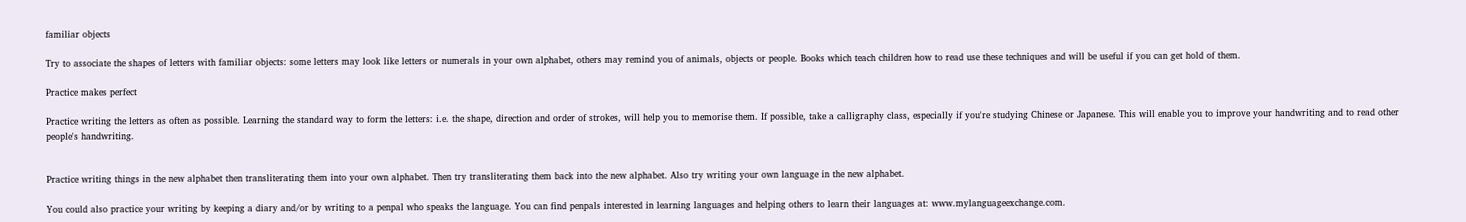familiar objects

Try to associate the shapes of letters with familiar objects: some letters may look like letters or numerals in your own alphabet, others may remind you of animals, objects or people. Books which teach children how to read use these techniques and will be useful if you can get hold of them.

Practice makes perfect

Practice writing the letters as often as possible. Learning the standard way to form the letters: i.e. the shape, direction and order of strokes, will help you to memorise them. If possible, take a calligraphy class, especially if you're studying Chinese or Japanese. This will enable you to improve your handwriting and to read other people's handwriting.


Practice writing things in the new alphabet then transliterating them into your own alphabet. Then try transliterating them back into the new alphabet. Also try writing your own language in the new alphabet.

You could also practice your writing by keeping a diary and/or by writing to a penpal who speaks the language. You can find penpals interested in learning languages and helping others to learn their languages at: www.mylanguageexchange.com.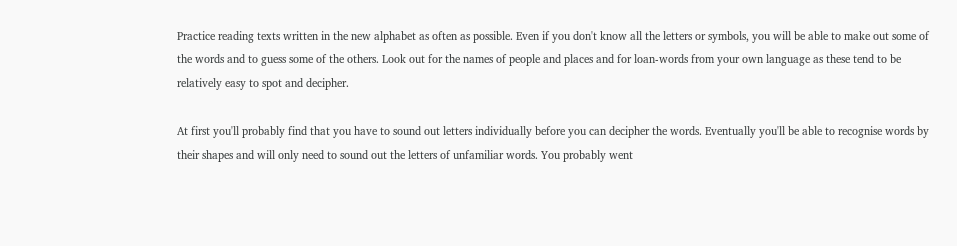Practice reading texts written in the new alphabet as often as possible. Even if you don't know all the letters or symbols, you will be able to make out some of the words and to guess some of the others. Look out for the names of people and places and for loan-words from your own language as these tend to be relatively easy to spot and decipher.

At first you'll probably find that you have to sound out letters individually before you can decipher the words. Eventually you'll be able to recognise words by their shapes and will only need to sound out the letters of unfamiliar words. You probably went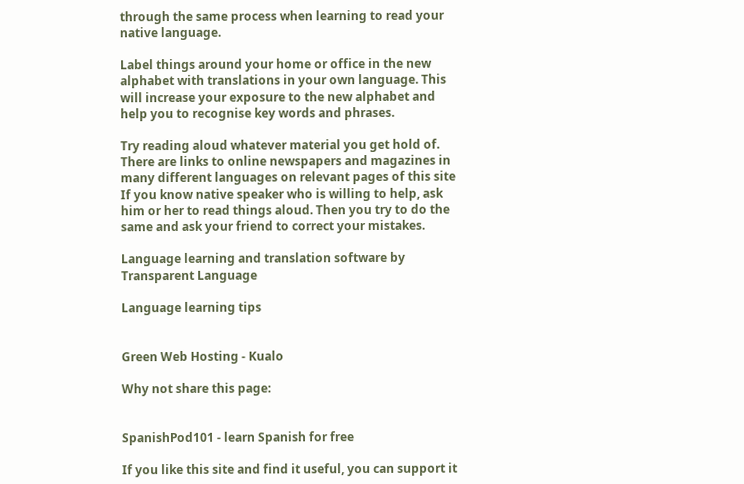through the same process when learning to read your native language.

Label things around your home or office in the new alphabet with translations in your own language. This will increase your exposure to the new alphabet and help you to recognise key words and phrases.

Try reading aloud whatever material you get hold of. There are links to online newspapers and magazines in many different languages on relevant pages of this site If you know native speaker who is willing to help, ask him or her to read things aloud. Then you try to do the same and ask your friend to correct your mistakes.

Language learning and translation software by Transparent Language

Language learning tips


Green Web Hosting - Kualo

Why not share this page:


SpanishPod101 - learn Spanish for free

If you like this site and find it useful, you can support it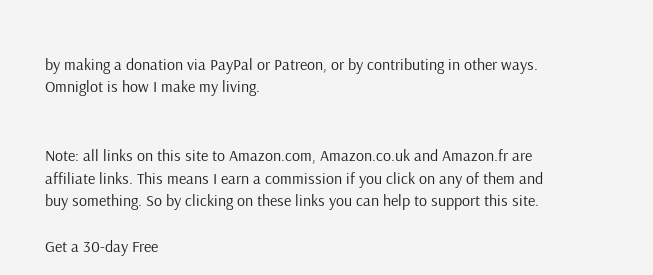by making a donation via PayPal or Patreon, or by contributing in other ways. Omniglot is how I make my living.


Note: all links on this site to Amazon.com, Amazon.co.uk and Amazon.fr are affiliate links. This means I earn a commission if you click on any of them and buy something. So by clicking on these links you can help to support this site.

Get a 30-day Free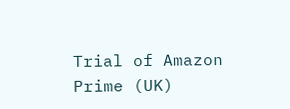Trial of Amazon Prime (UK)